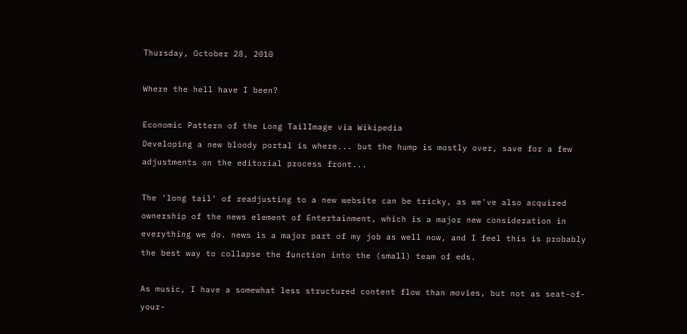Thursday, October 28, 2010

Where the hell have I been?

Economic Pattern of the Long TailImage via Wikipedia
Developing a new bloody portal is where... but the hump is mostly over, save for a few adjustments on the editorial process front...

The 'long tail' of readjusting to a new website can be tricky, as we've also acquired ownership of the news element of Entertainment, which is a major new consideration in everything we do. news is a major part of my job as well now, and I feel this is probably the best way to collapse the function into the (small) team of eds.

As music, I have a somewhat less structured content flow than movies, but not as seat-of-your-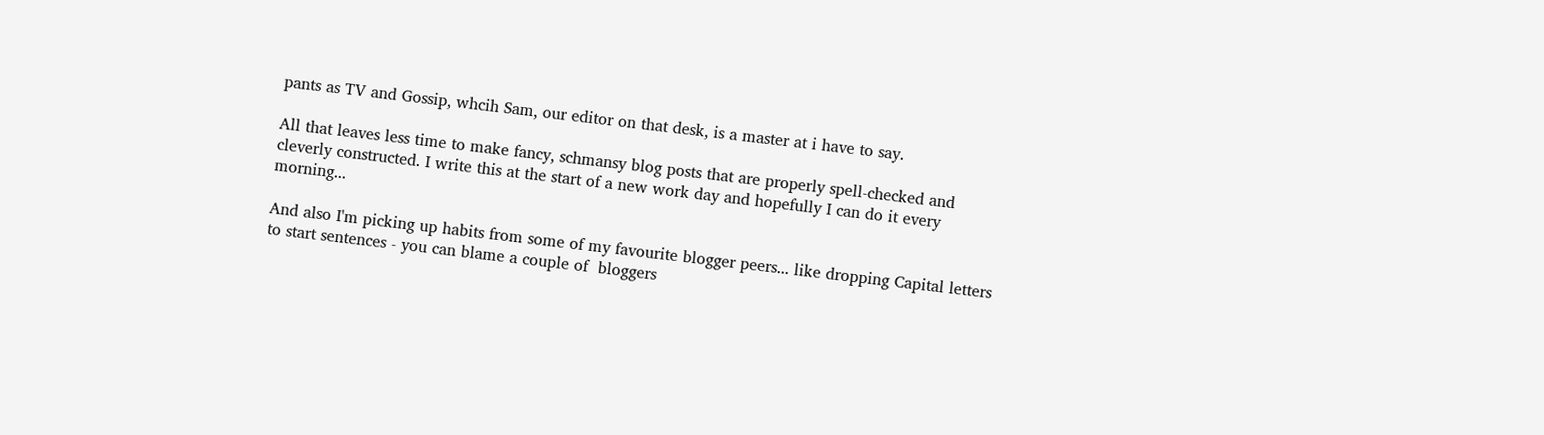pants as TV and Gossip, whcih Sam, our editor on that desk, is a master at i have to say.

All that leaves less time to make fancy, schmansy blog posts that are properly spell-checked and cleverly constructed. I write this at the start of a new work day and hopefully I can do it every morning...

And also I'm picking up habits from some of my favourite blogger peers... like dropping Capital letters to start sentences - you can blame a couple of  bloggers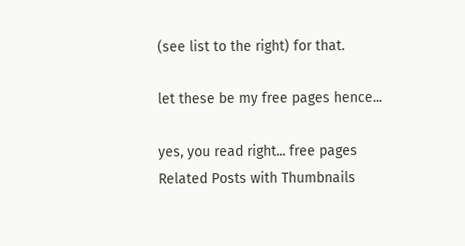(see list to the right) for that.

let these be my free pages hence...

yes, you read right... free pages
Related Posts with Thumbnails